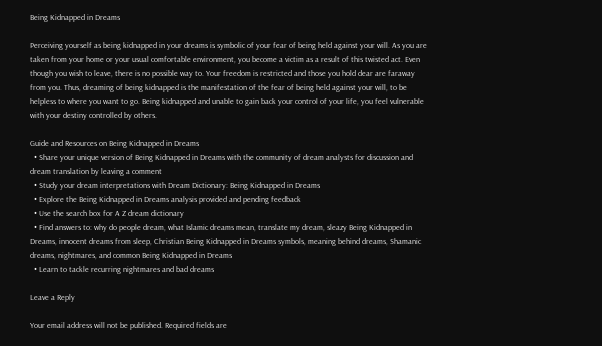Being Kidnapped in Dreams

Perceiving yourself as being kidnapped in your dreams is symbolic of your fear of being held against your will. As you are taken from your home or your usual comfortable environment, you become a victim as a result of this twisted act. Even though you wish to leave, there is no possible way to. Your freedom is restricted and those you hold dear are faraway from you. Thus, dreaming of being kidnapped is the manifestation of the fear of being held against your will, to be helpless to where you want to go. Being kidnapped and unable to gain back your control of your life, you feel vulnerable with your destiny controlled by others.

Guide and Resources on Being Kidnapped in Dreams
  • Share your unique version of Being Kidnapped in Dreams with the community of dream analysts for discussion and dream translation by leaving a comment
  • Study your dream interpretations with Dream Dictionary: Being Kidnapped in Dreams
  • Explore the Being Kidnapped in Dreams analysis provided and pending feedback
  • Use the search box for A Z dream dictionary
  • Find answers to: why do people dream, what Islamic dreams mean, translate my dream, sleazy Being Kidnapped in Dreams, innocent dreams from sleep, Christian Being Kidnapped in Dreams symbols, meaning behind dreams, Shamanic dreams, nightmares, and common Being Kidnapped in Dreams
  • Learn to tackle recurring nightmares and bad dreams

Leave a Reply

Your email address will not be published. Required fields are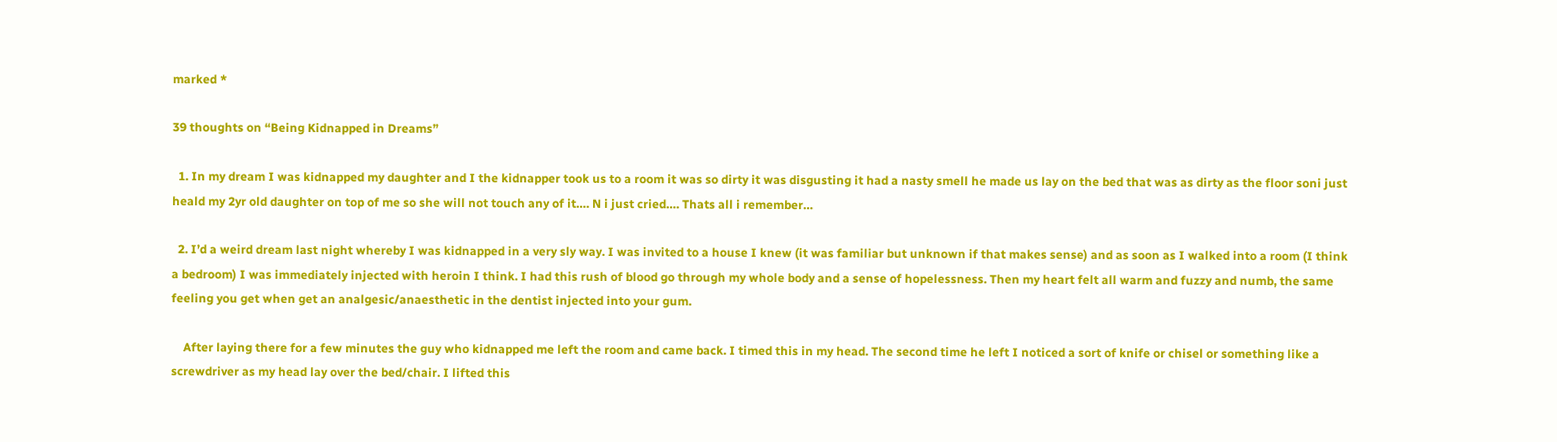marked *

39 thoughts on “Being Kidnapped in Dreams”

  1. In my dream I was kidnapped my daughter and I the kidnapper took us to a room it was so dirty it was disgusting it had a nasty smell he made us lay on the bed that was as dirty as the floor soni just heald my 2yr old daughter on top of me so she will not touch any of it…. N i just cried…. Thats all i remember…

  2. I’d a weird dream last night whereby I was kidnapped in a very sly way. I was invited to a house I knew (it was familiar but unknown if that makes sense) and as soon as I walked into a room (I think a bedroom) I was immediately injected with heroin I think. I had this rush of blood go through my whole body and a sense of hopelessness. Then my heart felt all warm and fuzzy and numb, the same feeling you get when get an analgesic/anaesthetic in the dentist injected into your gum.

    After laying there for a few minutes the guy who kidnapped me left the room and came back. I timed this in my head. The second time he left I noticed a sort of knife or chisel or something like a screwdriver as my head lay over the bed/chair. I lifted this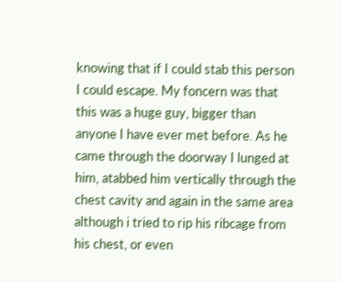knowing that if I could stab this person I could escape. My foncern was that this was a huge guy, bigger than anyone I have ever met before. As he came through the doorway I lunged at him, atabbed him vertically through the chest cavity and again in the same area although i tried to rip his ribcage from his chest, or even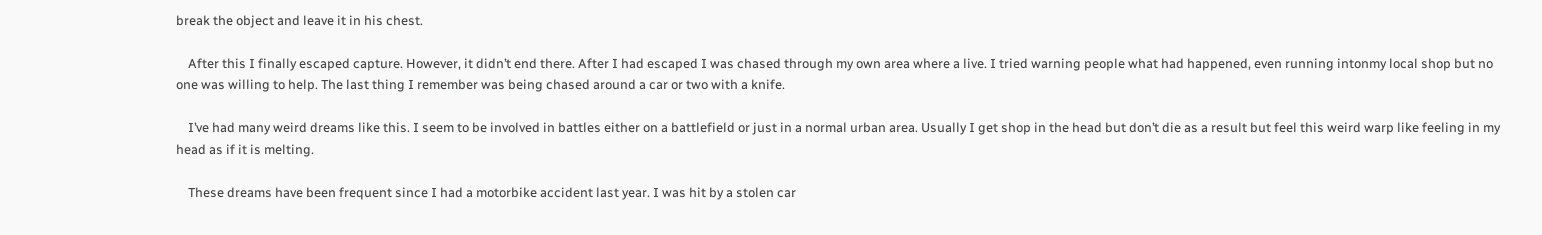break the object and leave it in his chest.

    After this I finally escaped capture. However, it didn’t end there. After I had escaped I was chased through my own area where a live. I tried warning people what had happened, even running intonmy local shop but no one was willing to help. The last thing I remember was being chased around a car or two with a knife.

    I’ve had many weird dreams like this. I seem to be involved in battles either on a battlefield or just in a normal urban area. Usually I get shop in the head but don’t die as a result but feel this weird warp like feeling in my head as if it is melting.

    These dreams have been frequent since I had a motorbike accident last year. I was hit by a stolen car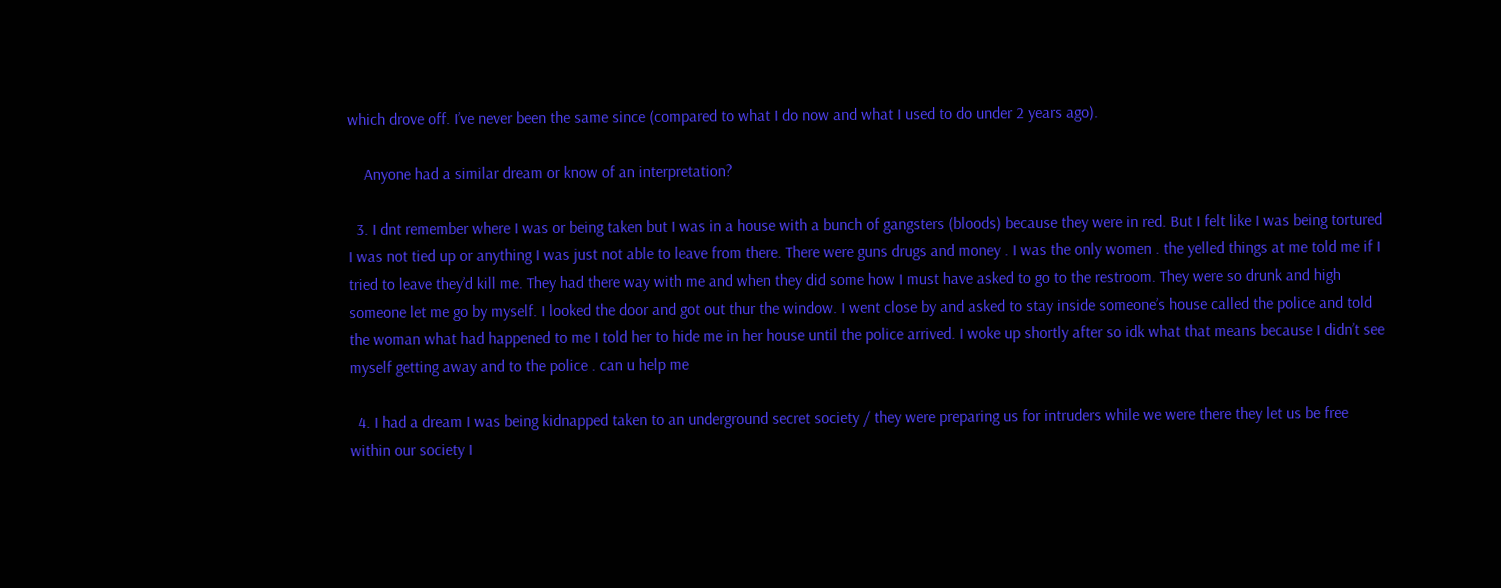which drove off. I’ve never been the same since (compared to what I do now and what I used to do under 2 years ago).

    Anyone had a similar dream or know of an interpretation?

  3. I dnt remember where I was or being taken but I was in a house with a bunch of gangsters (bloods) because they were in red. But I felt like I was being tortured I was not tied up or anything I was just not able to leave from there. There were guns drugs and money . I was the only women . the yelled things at me told me if I tried to leave they’d kill me. They had there way with me and when they did some how I must have asked to go to the restroom. They were so drunk and high someone let me go by myself. I looked the door and got out thur the window. I went close by and asked to stay inside someone’s house called the police and told the woman what had happened to me I told her to hide me in her house until the police arrived. I woke up shortly after so idk what that means because I didn’t see myself getting away and to the police . can u help me

  4. I had a dream I was being kidnapped taken to an underground secret society / they were preparing us for intruders while we were there they let us be free within our society I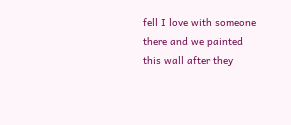fell I love with someone there and we painted this wall after they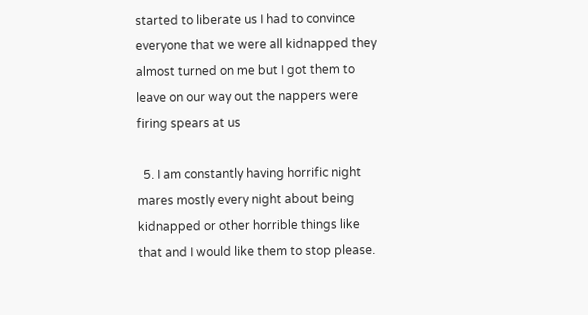started to liberate us I had to convince everyone that we were all kidnapped they almost turned on me but I got them to leave on our way out the nappers were firing spears at us

  5. I am constantly having horrific night mares mostly every night about being kidnapped or other horrible things like that and I would like them to stop please.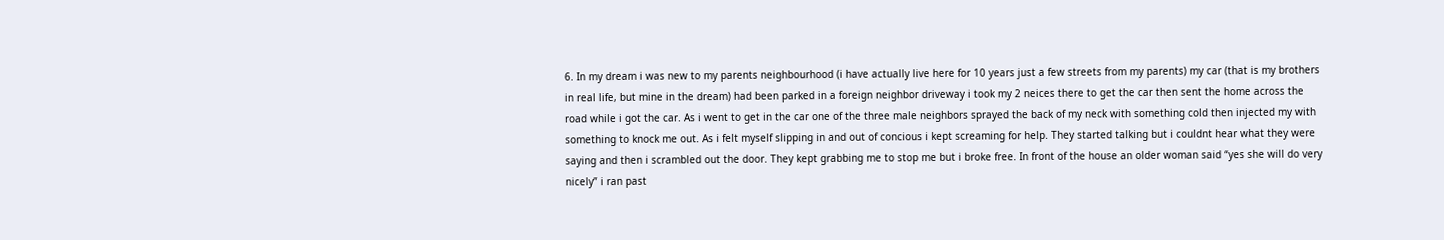6. In my dream i was new to my parents neighbourhood (i have actually live here for 10 years just a few streets from my parents) my car (that is my brothers in real life, but mine in the dream) had been parked in a foreign neighbor driveway i took my 2 neices there to get the car then sent the home across the road while i got the car. As i went to get in the car one of the three male neighbors sprayed the back of my neck with something cold then injected my with something to knock me out. As i felt myself slipping in and out of concious i kept screaming for help. They started talking but i couldnt hear what they were saying and then i scrambled out the door. They kept grabbing me to stop me but i broke free. In front of the house an older woman said “yes she will do very nicely” i ran past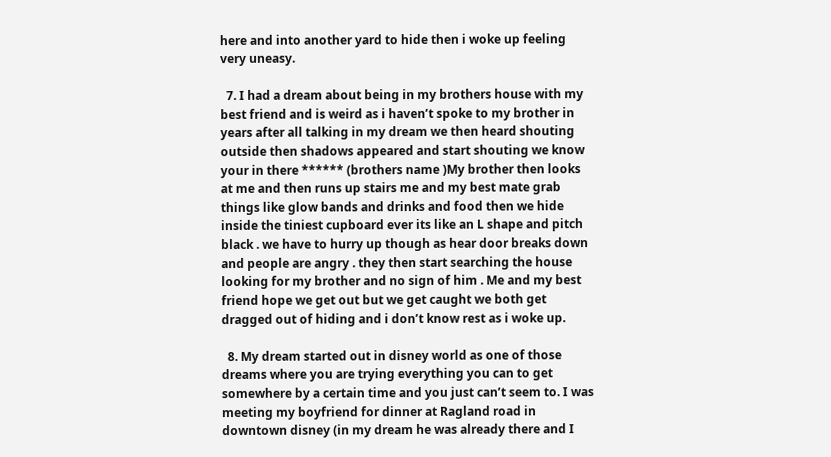here and into another yard to hide then i woke up feeling very uneasy.

  7. I had a dream about being in my brothers house with my best friend and is weird as i haven’t spoke to my brother in years after all talking in my dream we then heard shouting outside then shadows appeared and start shouting we know your in there ****** (brothers name )My brother then looks at me and then runs up stairs me and my best mate grab things like glow bands and drinks and food then we hide inside the tiniest cupboard ever its like an L shape and pitch black . we have to hurry up though as hear door breaks down and people are angry . they then start searching the house looking for my brother and no sign of him . Me and my best friend hope we get out but we get caught we both get dragged out of hiding and i don’t know rest as i woke up.

  8. My dream started out in disney world as one of those dreams where you are trying everything you can to get somewhere by a certain time and you just can’t seem to. I was meeting my boyfriend for dinner at Ragland road in downtown disney (in my dream he was already there and I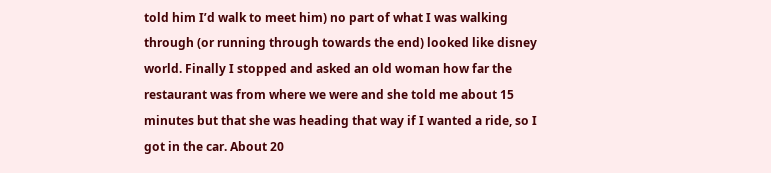told him I’d walk to meet him) no part of what I was walking through (or running through towards the end) looked like disney world. Finally I stopped and asked an old woman how far the restaurant was from where we were and she told me about 15 minutes but that she was heading that way if I wanted a ride, so I got in the car. About 20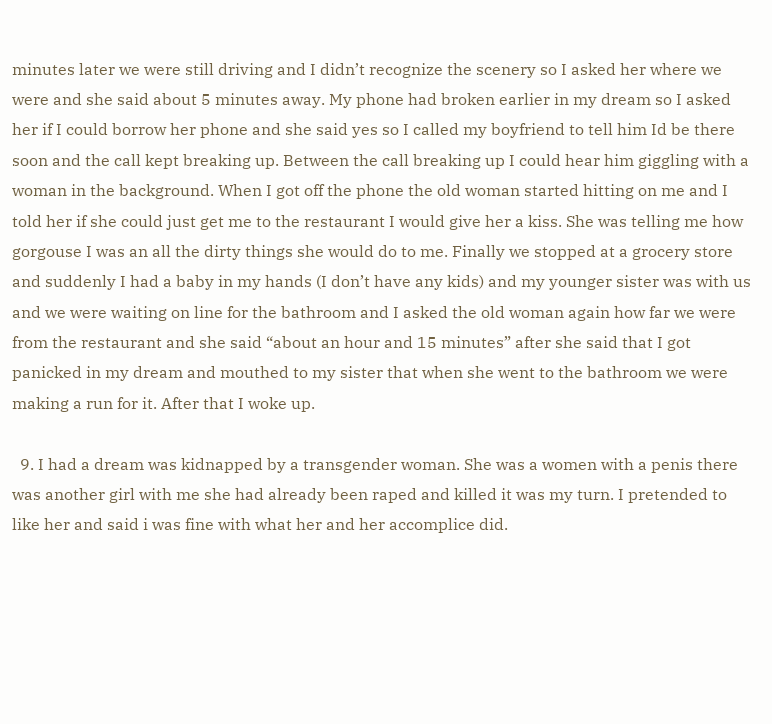minutes later we were still driving and I didn’t recognize the scenery so I asked her where we were and she said about 5 minutes away. My phone had broken earlier in my dream so I asked her if I could borrow her phone and she said yes so I called my boyfriend to tell him Id be there soon and the call kept breaking up. Between the call breaking up I could hear him giggling with a woman in the background. When I got off the phone the old woman started hitting on me and I told her if she could just get me to the restaurant I would give her a kiss. She was telling me how gorgouse I was an all the dirty things she would do to me. Finally we stopped at a grocery store and suddenly I had a baby in my hands (I don’t have any kids) and my younger sister was with us and we were waiting on line for the bathroom and I asked the old woman again how far we were from the restaurant and she said “about an hour and 15 minutes” after she said that I got panicked in my dream and mouthed to my sister that when she went to the bathroom we were making a run for it. After that I woke up.

  9. I had a dream was kidnapped by a transgender woman. She was a women with a penis there was another girl with me she had already been raped and killed it was my turn. I pretended to like her and said i was fine with what her and her accomplice did.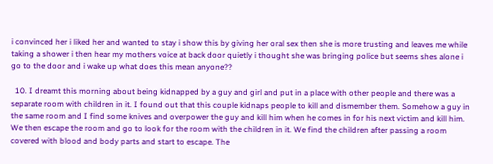i convinced her i liked her and wanted to stay i show this by giving her oral sex then she is more trusting and leaves me while taking a shower i then hear my mothers voice at back door quietly i thought she was bringing police but seems shes alone i go to the door and i wake up what does this mean anyone??

  10. I dreamt this morning about being kidnapped by a guy and girl and put in a place with other people and there was a separate room with children in it. I found out that this couple kidnaps people to kill and dismember them. Somehow a guy in the same room and I find some knives and overpower the guy and kill him when he comes in for his next victim and kill him. We then escape the room and go to look for the room with the children in it. We find the children after passing a room covered with blood and body parts and start to escape. The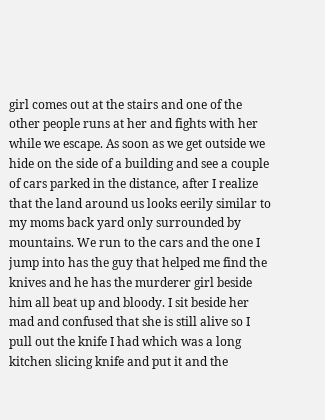girl comes out at the stairs and one of the other people runs at her and fights with her while we escape. As soon as we get outside we hide on the side of a building and see a couple of cars parked in the distance, after I realize that the land around us looks eerily similar to my moms back yard only surrounded by mountains. We run to the cars and the one I jump into has the guy that helped me find the knives and he has the murderer girl beside him all beat up and bloody. I sit beside her mad and confused that she is still alive so I pull out the knife I had which was a long kitchen slicing knife and put it and the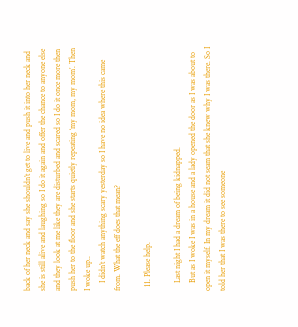back of her neck and say she shouldn’t get to live and push it into her neck and she is still alive and laughing so I do it again and offer the chance to anyone else and they look at me like they are disturbed and scared so I do it once more then push her to the floor and she starts quietly repeating ‘my mom, my mom’. Then I woke up..
    I didn’t watch anything scary yesterday so I have no idea where this came from. What the eff does that mean?

  11. Please help.

    Last night I had a dream of being kidnapped.
    But as I woke I was in a house and a lady opened the door as I was about to open it myself. In my dream it did not seam that she knew why I was there. So I told her that I was there to see someone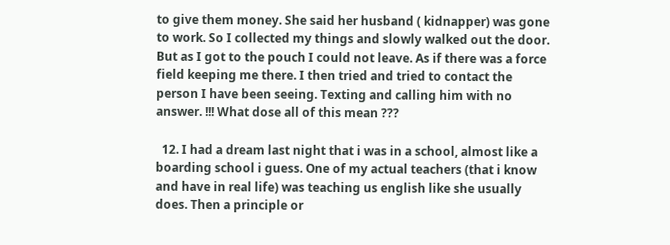to give them money. She said her husband ( kidnapper) was gone to work. So I collected my things and slowly walked out the door. But as I got to the pouch I could not leave. As if there was a force field keeping me there. I then tried and tried to contact the person I have been seeing. Texting and calling him with no answer. !!! What dose all of this mean ???

  12. I had a dream last night that i was in a school, almost like a boarding school i guess. One of my actual teachers (that i know and have in real life) was teaching us english like she usually does. Then a principle or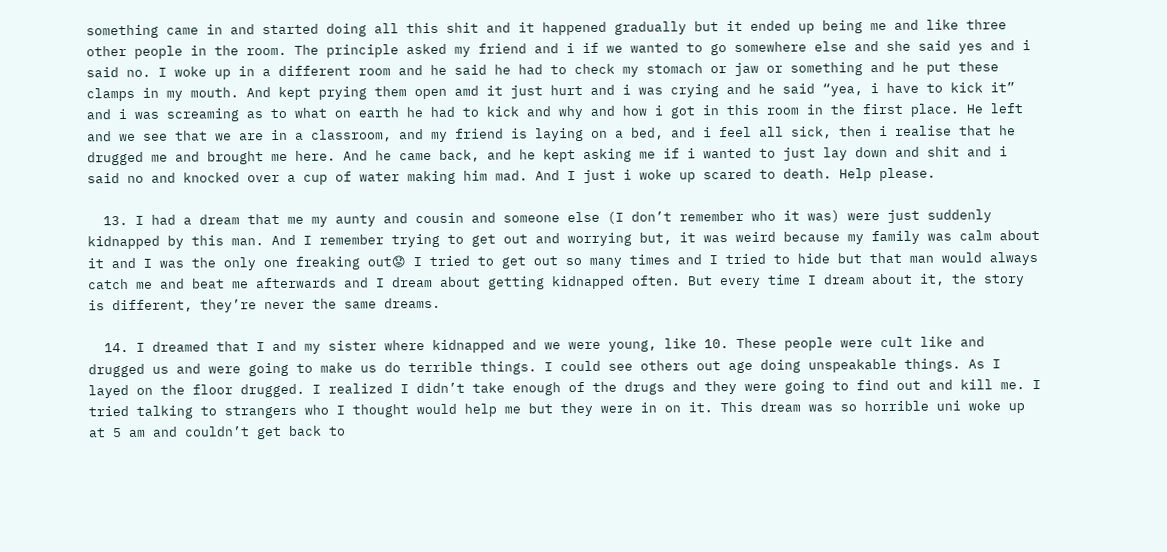something came in and started doing all this shit and it happened gradually but it ended up being me and like three other people in the room. The principle asked my friend and i if we wanted to go somewhere else and she said yes and i said no. I woke up in a different room and he said he had to check my stomach or jaw or something and he put these clamps in my mouth. And kept prying them open amd it just hurt and i was crying and he said “yea, i have to kick it” and i was screaming as to what on earth he had to kick and why and how i got in this room in the first place. He left and we see that we are in a classroom, and my friend is laying on a bed, and i feel all sick, then i realise that he drugged me and brought me here. And he came back, and he kept asking me if i wanted to just lay down and shit and i said no and knocked over a cup of water making him mad. And I just i woke up scared to death. Help please.

  13. I had a dream that me my aunty and cousin and someone else (I don’t remember who it was) were just suddenly kidnapped by this man. And I remember trying to get out and worrying but, it was weird because my family was calm about it and I was the only one freaking out😟 I tried to get out so many times and I tried to hide but that man would always catch me and beat me afterwards and I dream about getting kidnapped often. But every time I dream about it, the story is different, they’re never the same dreams.

  14. I dreamed that I and my sister where kidnapped and we were young, like 10. These people were cult like and drugged us and were going to make us do terrible things. I could see others out age doing unspeakable things. As I layed on the floor drugged. I realized I didn’t take enough of the drugs and they were going to find out and kill me. I tried talking to strangers who I thought would help me but they were in on it. This dream was so horrible uni woke up at 5 am and couldn’t get back to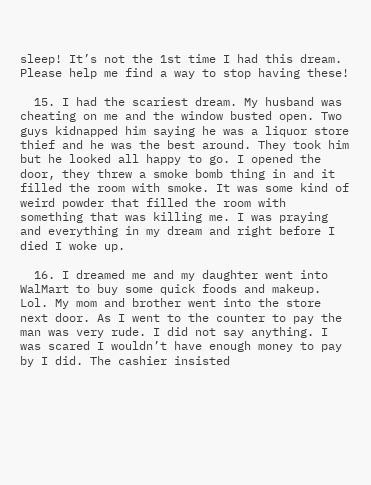sleep! It’s not the 1st time I had this dream. Please help me find a way to stop having these!

  15. I had the scariest dream. My husband was cheating on me and the window busted open. Two guys kidnapped him saying he was a liquor store thief and he was the best around. They took him but he looked all happy to go. I opened the door, they threw a smoke bomb thing in and it filled the room with smoke. It was some kind of weird powder that filled the room with something that was killing me. I was praying and everything in my dream and right before I died I woke up.

  16. I dreamed me and my daughter went into WalMart to buy some quick foods and makeup. Lol. My mom and brother went into the store next door. As I went to the counter to pay the man was very rude. I did not say anything. I was scared I wouldn’t have enough money to pay by I did. The cashier insisted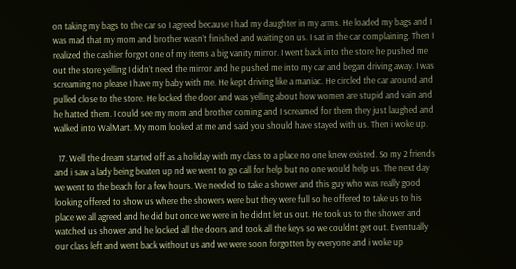on taking my bags to the car so I agreed because I had my daughter in my arms. He loaded my bags and I was mad that my mom and brother wasn’t finished and waiting on us. I sat in the car complaining. Then I realized the cashier forgot one of my items a big vanity mirror. I went back into the store he pushed me out the store yelling I didn’t need the mirror and he pushed me into my car and began driving away. I was screaming no please I have my baby with me. He kept driving like a maniac. He circled the car around and pulled close to the store. He locked the door and was yelling about how women are stupid and vain and he hatted them. I could see my mom and brother coming and I screamed for them they just laughed and walked into WalMart. My mom looked at me and said you should have stayed with us. Then i woke up.

  17. Well the dream started off as a holiday with my class to a place no one knew existed. So my 2 friends and i saw a lady being beaten up nd we went to go call for help but no one would help us. The next day we went to the beach for a few hours. We needed to take a shower and this guy who was really good looking offered to show us where the showers were but they were full so he offered to take us to his place we all agreed and he did but once we were in he didnt let us out. He took us to the shower and watched us shower and he locked all the doors and took all the keys so we couldnt get out. Eventually our class left and went back without us and we were soon forgotten by everyone and i woke up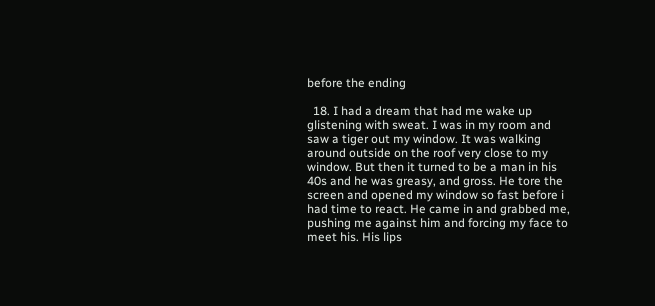before the ending

  18. I had a dream that had me wake up glistening with sweat. I was in my room and saw a tiger out my window. It was walking around outside on the roof very close to my window. But then it turned to be a man in his 40s and he was greasy, and gross. He tore the screen and opened my window so fast before i had time to react. He came in and grabbed me, pushing me against him and forcing my face to meet his. His lips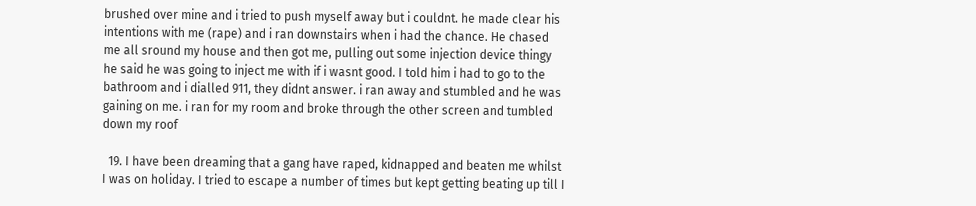brushed over mine and i tried to push myself away but i couldnt. he made clear his intentions with me (rape) and i ran downstairs when i had the chance. He chased me all sround my house and then got me, pulling out some injection device thingy he said he was going to inject me with if i wasnt good. I told him i had to go to the bathroom and i dialled 911, they didnt answer. i ran away and stumbled and he was gaining on me. i ran for my room and broke through the other screen and tumbled down my roof

  19. I have been dreaming that a gang have raped, kidnapped and beaten me whilst I was on holiday. I tried to escape a number of times but kept getting beating up till I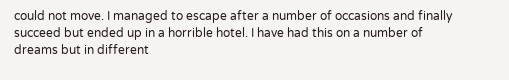could not move. I managed to escape after a number of occasions and finally succeed but ended up in a horrible hotel. I have had this on a number of dreams but in different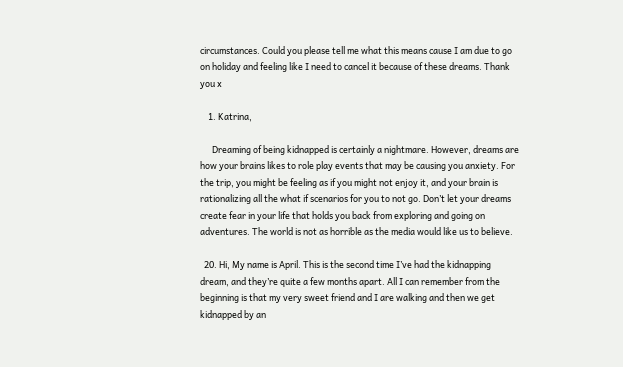circumstances. Could you please tell me what this means cause I am due to go on holiday and feeling like I need to cancel it because of these dreams. Thank you x

    1. Katrina,

      Dreaming of being kidnapped is certainly a nightmare. However, dreams are how your brains likes to role play events that may be causing you anxiety. For the trip, you might be feeling as if you might not enjoy it, and your brain is rationalizing all the what if scenarios for you to not go. Don’t let your dreams create fear in your life that holds you back from exploring and going on adventures. The world is not as horrible as the media would like us to believe.

  20. Hi, My name is April. This is the second time I’ve had the kidnapping dream, and they’re quite a few months apart. All I can remember from the beginning is that my very sweet friend and I are walking and then we get kidnapped by an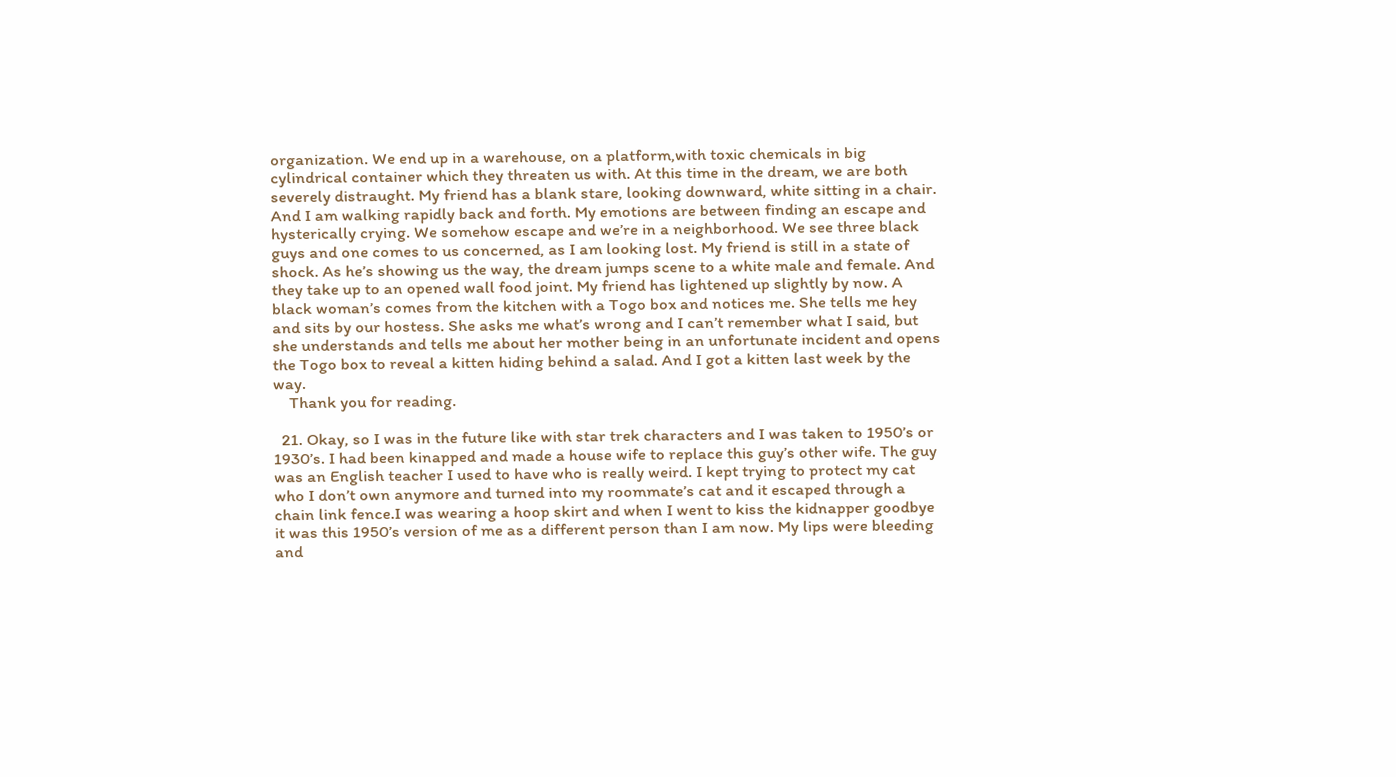organization. We end up in a warehouse, on a platform,with toxic chemicals in big cylindrical container which they threaten us with. At this time in the dream, we are both severely distraught. My friend has a blank stare, looking downward, white sitting in a chair. And I am walking rapidly back and forth. My emotions are between finding an escape and hysterically crying. We somehow escape and we’re in a neighborhood. We see three black guys and one comes to us concerned, as I am looking lost. My friend is still in a state of shock. As he’s showing us the way, the dream jumps scene to a white male and female. And they take up to an opened wall food joint. My friend has lightened up slightly by now. A black woman’s comes from the kitchen with a Togo box and notices me. She tells me hey and sits by our hostess. She asks me what’s wrong and I can’t remember what I said, but she understands and tells me about her mother being in an unfortunate incident and opens the Togo box to reveal a kitten hiding behind a salad. And I got a kitten last week by the way.
    Thank you for reading.

  21. Okay, so I was in the future like with star trek characters and I was taken to 1950’s or 1930’s. I had been kinapped and made a house wife to replace this guy’s other wife. The guy was an English teacher I used to have who is really weird. I kept trying to protect my cat who I don’t own anymore and turned into my roommate’s cat and it escaped through a chain link fence.I was wearing a hoop skirt and when I went to kiss the kidnapper goodbye it was this 1950’s version of me as a different person than I am now. My lips were bleeding and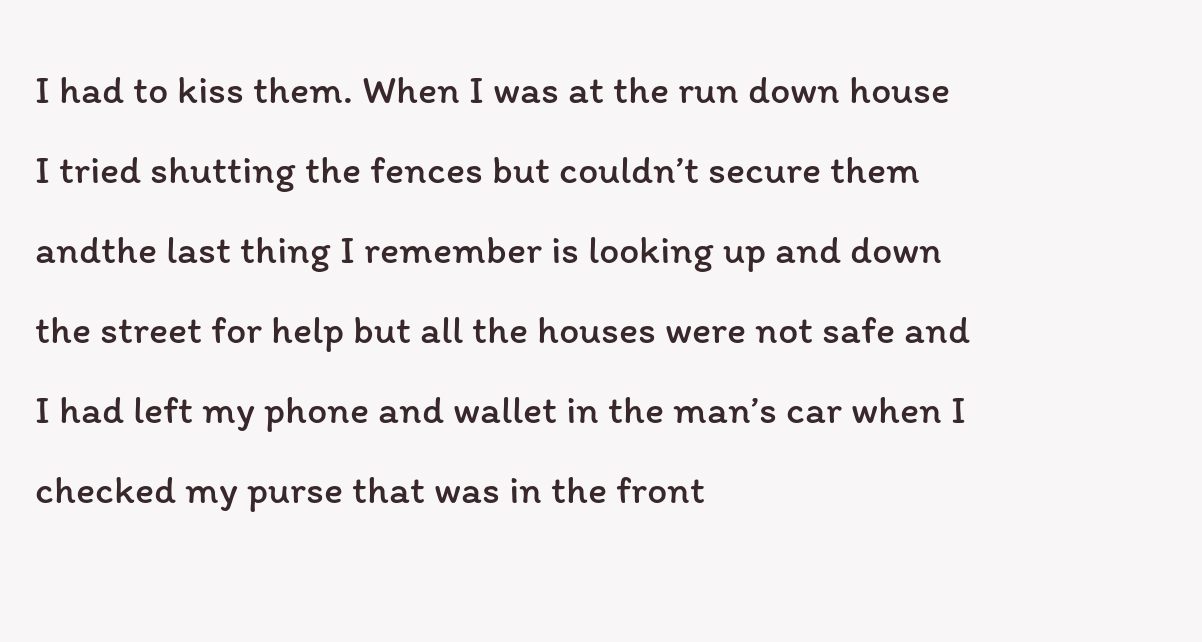I had to kiss them. When I was at the run down house I tried shutting the fences but couldn’t secure them andthe last thing I remember is looking up and down the street for help but all the houses were not safe and I had left my phone and wallet in the man’s car when I checked my purse that was in the front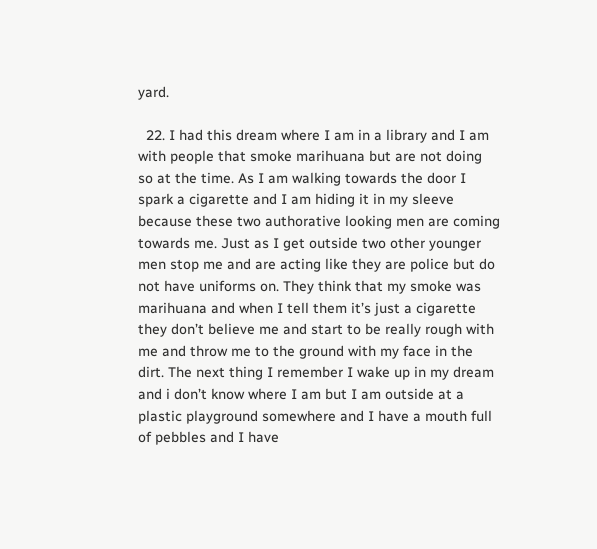yard.

  22. I had this dream where I am in a library and I am with people that smoke marihuana but are not doing so at the time. As I am walking towards the door I spark a cigarette and I am hiding it in my sleeve because these two authorative looking men are coming towards me. Just as I get outside two other younger men stop me and are acting like they are police but do not have uniforms on. They think that my smoke was marihuana and when I tell them it’s just a cigarette they don’t believe me and start to be really rough with me and throw me to the ground with my face in the dirt. The next thing I remember I wake up in my dream and i don’t know where I am but I am outside at a plastic playground somewhere and I have a mouth full of pebbles and I have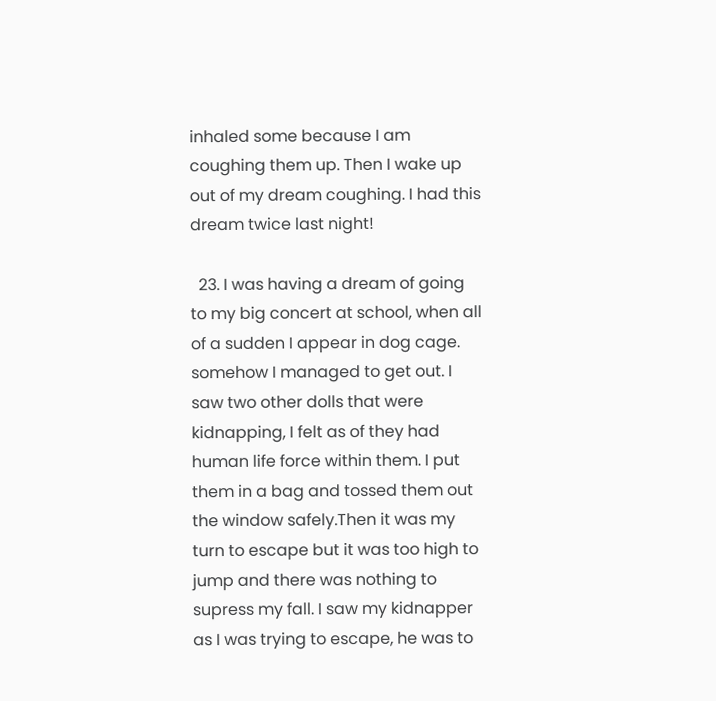inhaled some because I am coughing them up. Then I wake up out of my dream coughing. I had this dream twice last night!

  23. I was having a dream of going to my big concert at school, when all of a sudden I appear in dog cage. somehow I managed to get out. I saw two other dolls that were kidnapping, I felt as of they had human life force within them. I put them in a bag and tossed them out the window safely.Then it was my turn to escape but it was too high to jump and there was nothing to supress my fall. I saw my kidnapper as I was trying to escape, he was to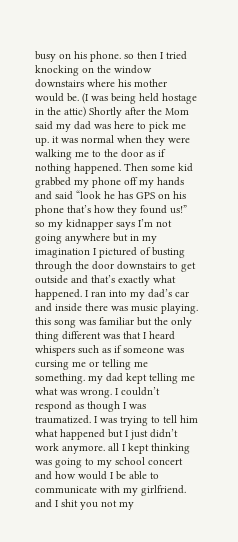busy on his phone. so then I tried knocking on the window downstairs where his mother would be. (I was being held hostage in the attic) Shortly after the Mom said my dad was here to pick me up. it was normal when they were walking me to the door as if nothing happened. Then some kid grabbed my phone off my hands and said “look he has GPS on his phone that’s how they found us!” so my kidnapper says I’m not going anywhere but in my imagination I pictured of busting through the door downstairs to get outside and that’s exactly what happened. I ran into my dad’s car and inside there was music playing. this song was familiar but the only thing different was that I heard whispers such as if someone was cursing me or telling me something. my dad kept telling me what was wrong. I couldn’t respond as though I was traumatized. I was trying to tell him what happened but I just didn’t work anymore. all I kept thinking was going to my school concert and how would I be able to communicate with my girlfriend. and I shit you not my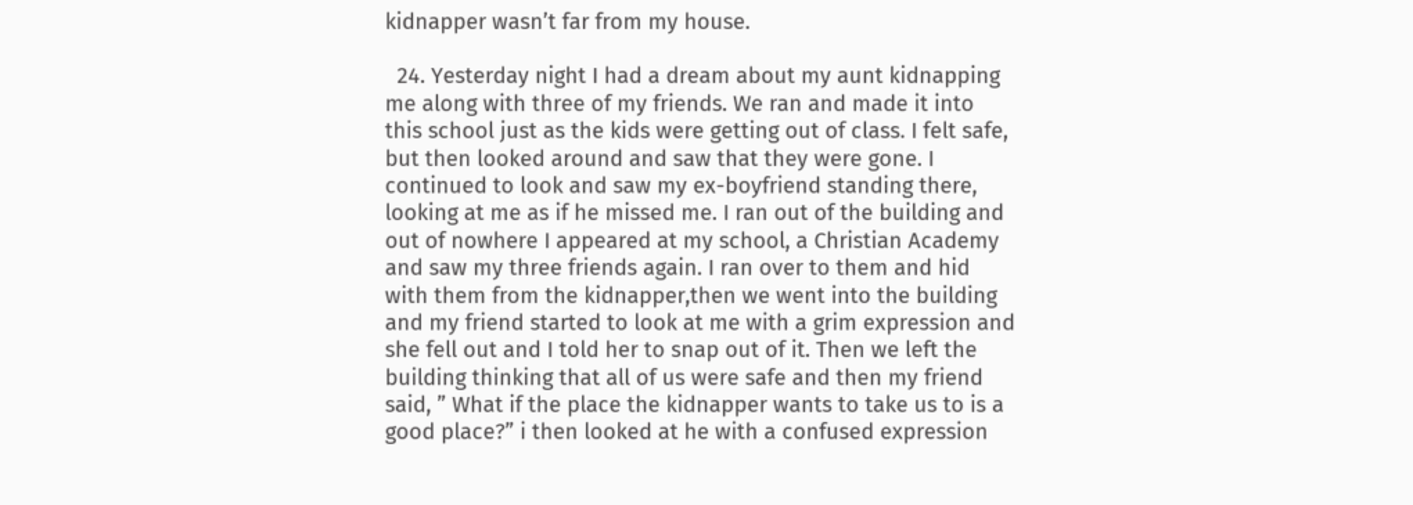kidnapper wasn’t far from my house.

  24. Yesterday night I had a dream about my aunt kidnapping me along with three of my friends. We ran and made it into this school just as the kids were getting out of class. I felt safe, but then looked around and saw that they were gone. I continued to look and saw my ex-boyfriend standing there, looking at me as if he missed me. I ran out of the building and out of nowhere I appeared at my school, a Christian Academy and saw my three friends again. I ran over to them and hid with them from the kidnapper,then we went into the building and my friend started to look at me with a grim expression and she fell out and I told her to snap out of it. Then we left the building thinking that all of us were safe and then my friend said, ” What if the place the kidnapper wants to take us to is a good place?” i then looked at he with a confused expression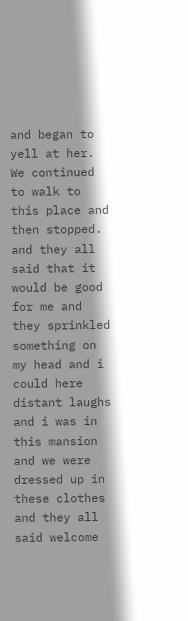and began to yell at her. We continued to walk to this place and then stopped. and they all said that it would be good for me and they sprinkled something on my head and i could here distant laughs and i was in this mansion and we were dressed up in these clothes and they all said welcome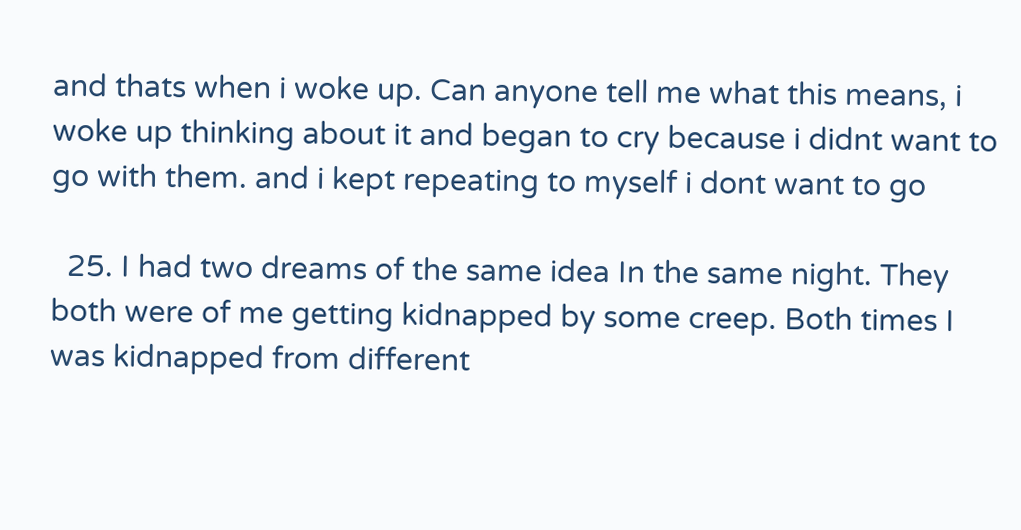and thats when i woke up. Can anyone tell me what this means, i woke up thinking about it and began to cry because i didnt want to go with them. and i kept repeating to myself i dont want to go

  25. I had two dreams of the same idea In the same night. They both were of me getting kidnapped by some creep. Both times I was kidnapped from different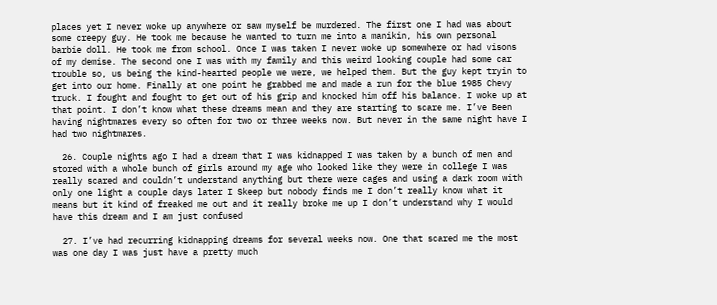places yet I never woke up anywhere or saw myself be murdered. The first one I had was about some creepy guy. He took me because he wanted to turn me into a manikin, his own personal barbie doll. He took me from school. Once I was taken I never woke up somewhere or had visons of my demise. The second one I was with my family and this weird looking couple had some car trouble so, us being the kind-hearted people we were, we helped them. But the guy kept tryin to get into our home. Finally at one point he grabbed me and made a run for the blue 1985 Chevy truck. I fought and fought to get out of his grip and knocked him off his balance. I woke up at that point. I don’t know what these dreams mean and they are starting to scare me. I’ve Been having nightmares every so often for two or three weeks now. But never in the same night have I had two nightmares.

  26. Couple nights ago I had a dream that I was kidnapped I was taken by a bunch of men and stored with a whole bunch of girls around my age who looked like they were in college I was really scared and couldn’t understand anything but there were cages and using a dark room with only one light a couple days later I Skeep but nobody finds me I don’t really know what it means but it kind of freaked me out and it really broke me up I don’t understand why I would have this dream and I am just confused

  27. I’ve had recurring kidnapping dreams for several weeks now. One that scared me the most was one day I was just have a pretty much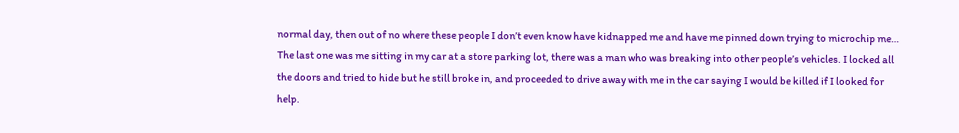normal day, then out of no where these people I don’t even know have kidnapped me and have me pinned down trying to microchip me… The last one was me sitting in my car at a store parking lot, there was a man who was breaking into other people’s vehicles. I locked all the doors and tried to hide but he still broke in, and proceeded to drive away with me in the car saying I would be killed if I looked for help.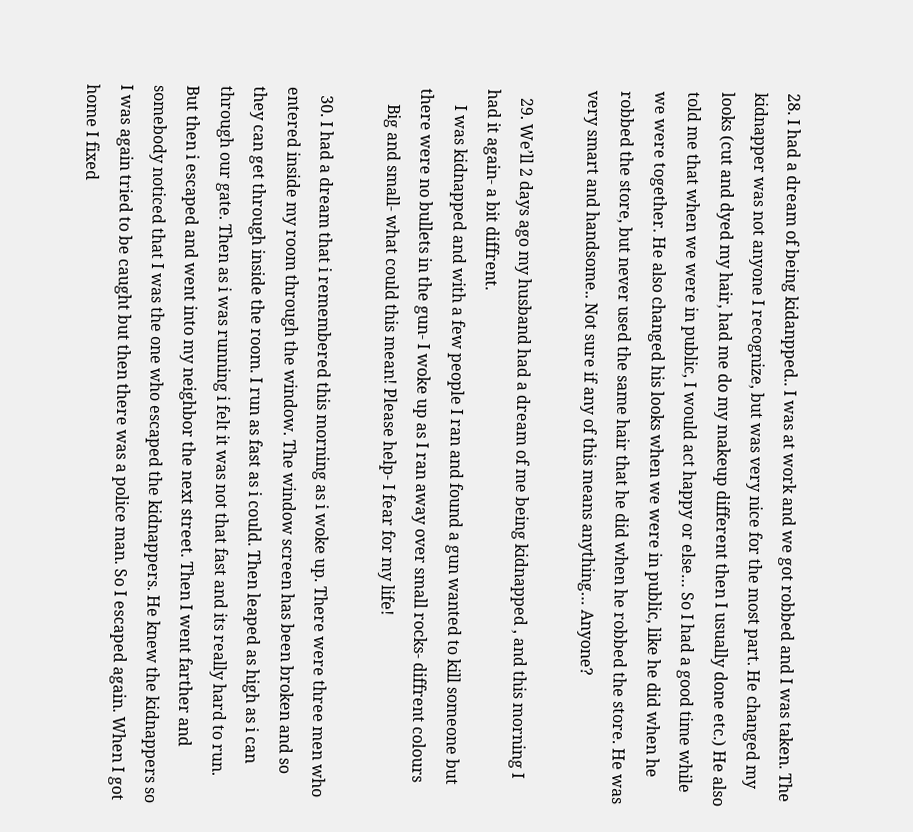28. I had a dream of being kidanpped.. I was at work and we got robbed and I was taken. The kidnapper was not anyone I recognize, but was very nice for the most part. He changed my looks (cut and dyed my hair, had me do my makeup different then I usually done etc.) He also told me that when we were in public, I would act happy or else… So I had a good time while we were together. He also changed his looks when we were in public, like he did when he robbed the store, but never used the same hair that he did when he robbed the store. He was very smart and handsome.. Not sure if any of this means anything… Anyone?

  29. We’ll 2 days ago my husband had a dream of me being kidnapped , and this morning I had it again- a bit diffrent.
    I was kidnapped and with a few people I ran and found a gun wanted to kill someone but there were no bullets in the gun- I woke up as I ran away over small rocks- diffrent colours
    Big and small- what could this mean! Please help- I fear for my life!

  30. I had a dream that i remembered this morning as i woke up. There were three men who entered inside my room through the window. The window screen has been broken and so they can get through inside the room. I run as fast as i could. Then leaped as high as i can through our gate. Then as i was running i felt it was not that fast and its really hard to run. But then i escaped and went into my neighbor the next street. Then I went farther and somebody noticed that I was the one who escaped the kidnappers. He knew the kidnappers so I was again tried to be caught but then there was a police man. So I escaped again. When I got home I fixed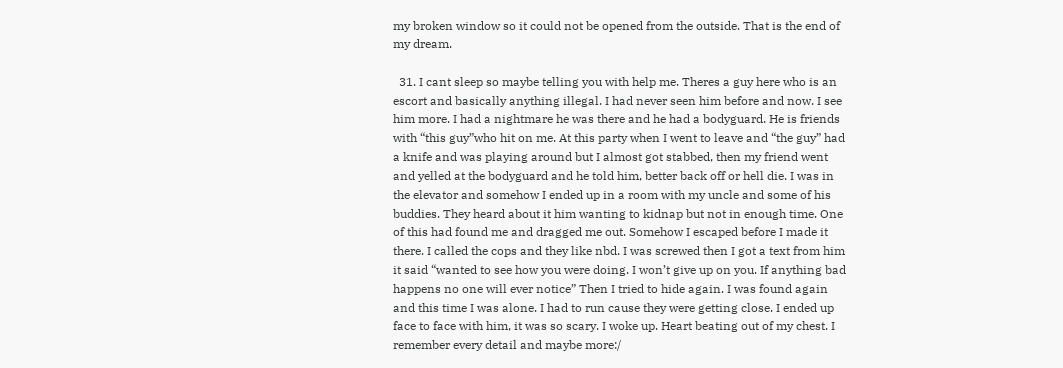my broken window so it could not be opened from the outside. That is the end of my dream.

  31. I cant sleep so maybe telling you with help me. Theres a guy here who is an escort and basically anything illegal. I had never seen him before and now. I see him more. I had a nightmare he was there and he had a bodyguard. He is friends with “this guy”who hit on me. At this party when I went to leave and “the guy” had a knife and was playing around but I almost got stabbed, then my friend went and yelled at the bodyguard and he told him, better back off or hell die. I was in the elevator and somehow I ended up in a room with my uncle and some of his buddies. They heard about it him wanting to kidnap but not in enough time. One of this had found me and dragged me out. Somehow I escaped before I made it there. I called the cops and they like nbd. I was screwed then I got a text from him it said “wanted to see how you were doing. I won’t give up on you. If anything bad happens no one will ever notice” Then I tried to hide again. I was found again and this time I was alone. I had to run cause they were getting close. I ended up face to face with him, it was so scary. I woke up. Heart beating out of my chest. I remember every detail and maybe more:/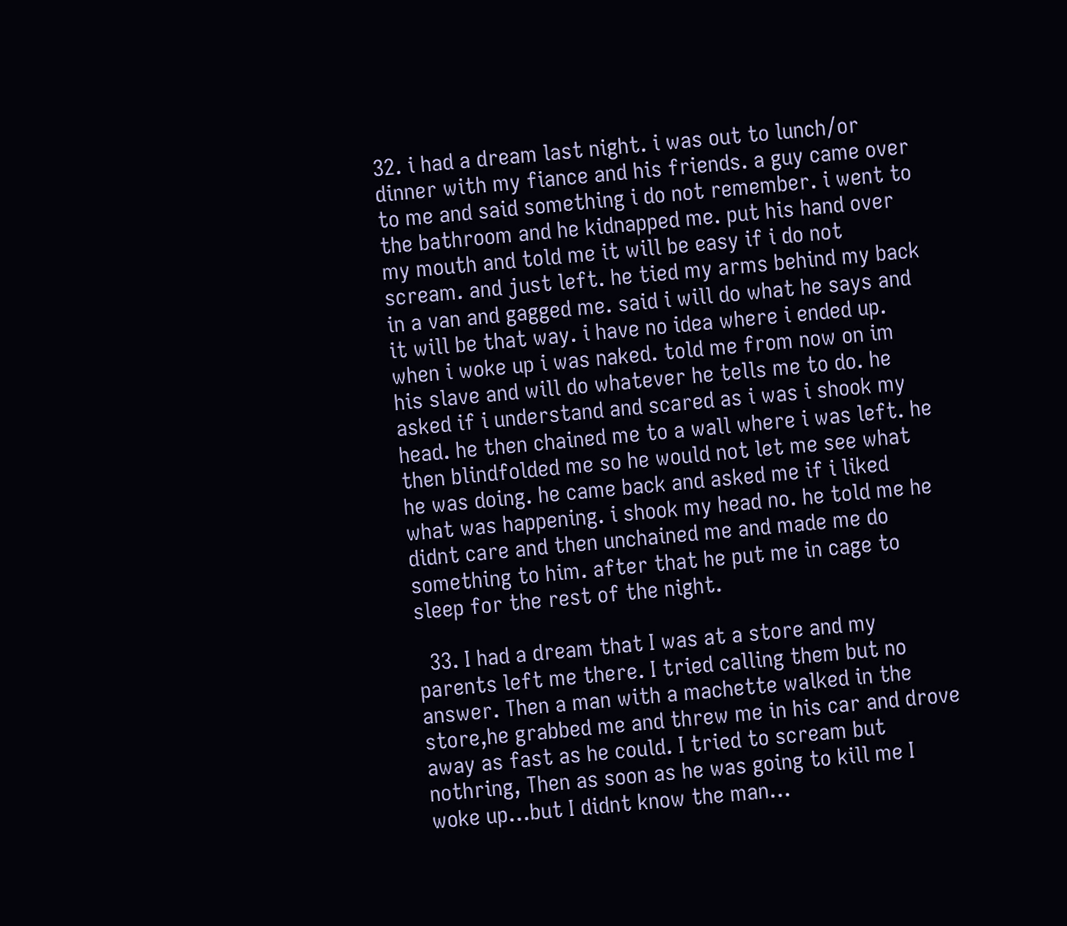32. i had a dream last night. i was out to lunch/or dinner with my fiance and his friends. a guy came over to me and said something i do not remember. i went to the bathroom and he kidnapped me. put his hand over my mouth and told me it will be easy if i do not scream. and just left. he tied my arms behind my back in a van and gagged me. said i will do what he says and it will be that way. i have no idea where i ended up. when i woke up i was naked. told me from now on im his slave and will do whatever he tells me to do. he asked if i understand and scared as i was i shook my head. he then chained me to a wall where i was left. he then blindfolded me so he would not let me see what he was doing. he came back and asked me if i liked what was happening. i shook my head no. he told me he didnt care and then unchained me and made me do something to him. after that he put me in cage to sleep for the rest of the night.

  33. I had a dream that I was at a store and my parents left me there. I tried calling them but no answer. Then a man with a machette walked in the store,he grabbed me and threw me in his car and drove away as fast as he could. I tried to scream but nothring, Then as soon as he was going to kill me I woke up…but I didnt know the man…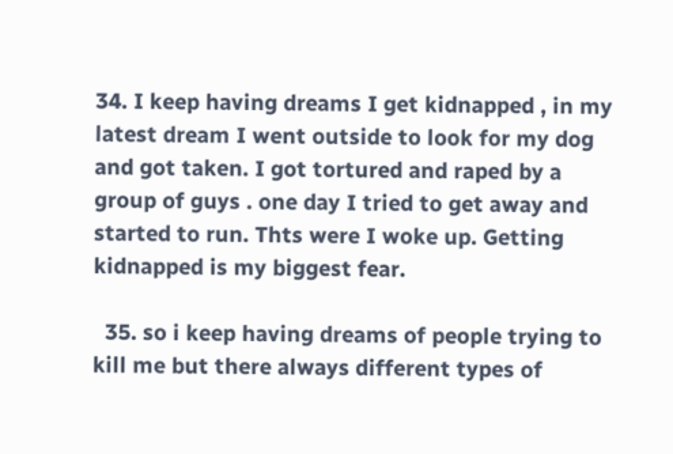34. I keep having dreams I get kidnapped , in my latest dream I went outside to look for my dog and got taken. I got tortured and raped by a group of guys . one day I tried to get away and started to run. Thts were I woke up. Getting kidnapped is my biggest fear.

  35. so i keep having dreams of people trying to kill me but there always different types of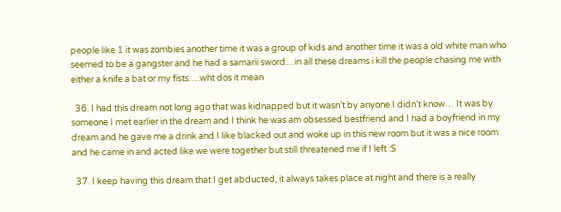people like 1 it was zombies another time it was a group of kids and another time it was a old white man who seemed to be a gangster and he had a samarii sword…in all these dreams i kill the people chasing me with either a knife a bat or my fists….wht dos it mean

  36. I had this dream not long ago that was kidnapped but it wasn’t by anyone I didn’t know… It was by someone I met earlier in the dream and I think he was am obsessed bestfriend and I had a boyfriend in my dream and he gave me a drink and I like blacked out and woke up in this new room but it was a nice room and he came in and acted like we were together but still threatened me if I left :S

  37. I keep having this dream that I get abducted, it always takes place at night and there is a really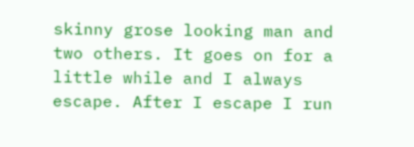skinny grose looking man and two others. It goes on for a little while and I always escape. After I escape I run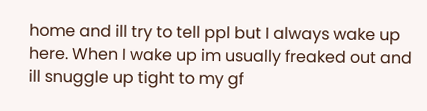home and ill try to tell ppl but I always wake up here. When I wake up im usually freaked out and ill snuggle up tight to my gf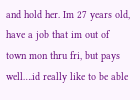and hold her. Im 27 years old, have a job that im out of town mon thru fri, but pays well….id really like to be able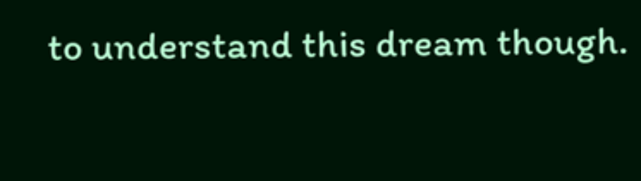to understand this dream though.